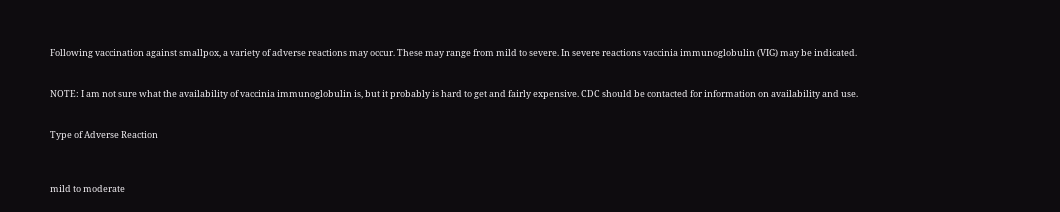Following vaccination against smallpox, a variety of adverse reactions may occur. These may range from mild to severe. In severe reactions vaccinia immunoglobulin (VIG) may be indicated.


NOTE: I am not sure what the availability of vaccinia immunoglobulin is, but it probably is hard to get and fairly expensive. CDC should be contacted for information on availability and use.


Type of Adverse Reaction



mild to moderate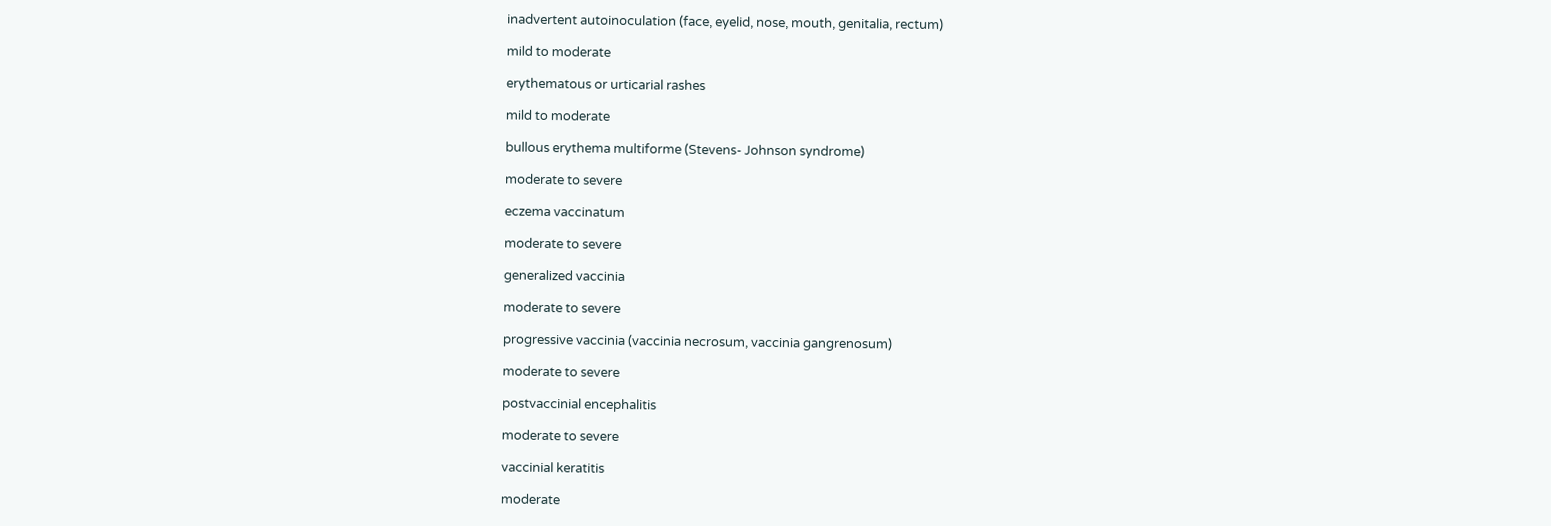inadvertent autoinoculation (face, eyelid, nose, mouth, genitalia, rectum)

mild to moderate

erythematous or urticarial rashes

mild to moderate

bullous erythema multiforme (Stevens- Johnson syndrome)

moderate to severe

eczema vaccinatum

moderate to severe

generalized vaccinia

moderate to severe

progressive vaccinia (vaccinia necrosum, vaccinia gangrenosum)

moderate to severe

postvaccinial encephalitis

moderate to severe

vaccinial keratitis

moderate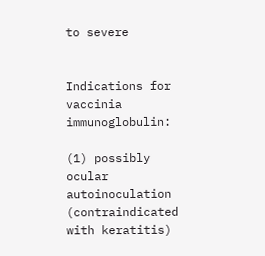to severe


Indications for vaccinia immunoglobulin:

(1) possibly ocular autoinoculation (contraindicated with keratitis)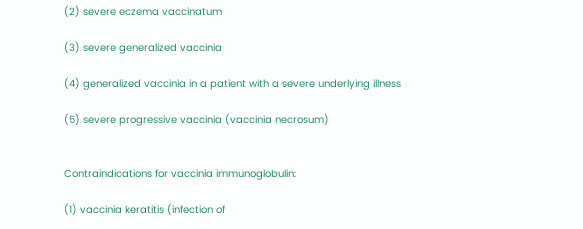(2) severe eczema vaccinatum

(3) severe generalized vaccinia

(4) generalized vaccinia in a patient with a severe underlying illness

(5) severe progressive vaccinia (vaccinia necrosum)


Contraindications for vaccinia immunoglobulin:

(1) vaccinia keratitis (infection of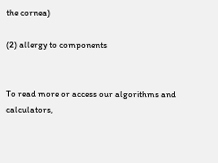the cornea)

(2) allergy to components


To read more or access our algorithms and calculators,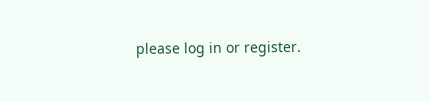please log in or register.